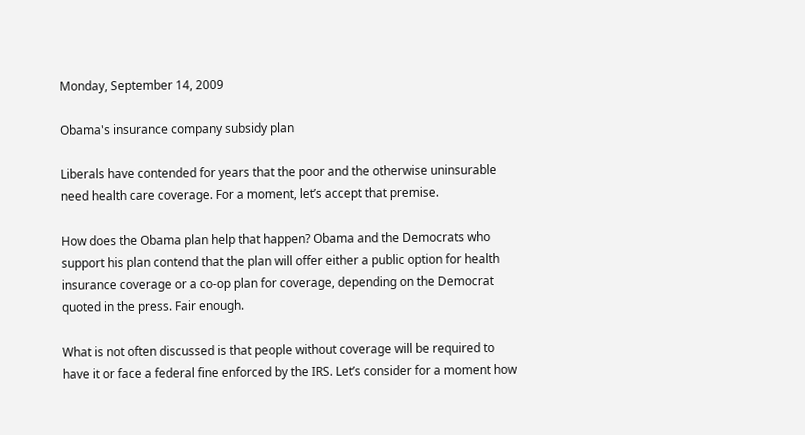Monday, September 14, 2009

Obama's insurance company subsidy plan

Liberals have contended for years that the poor and the otherwise uninsurable need health care coverage. For a moment, let’s accept that premise.

How does the Obama plan help that happen? Obama and the Democrats who support his plan contend that the plan will offer either a public option for health insurance coverage or a co-op plan for coverage, depending on the Democrat quoted in the press. Fair enough.

What is not often discussed is that people without coverage will be required to have it or face a federal fine enforced by the IRS. Let’s consider for a moment how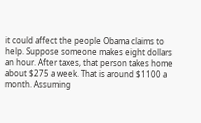it could affect the people Obama claims to help. Suppose someone makes eight dollars an hour. After taxes, that person takes home about $275 a week. That is around $1100 a month. Assuming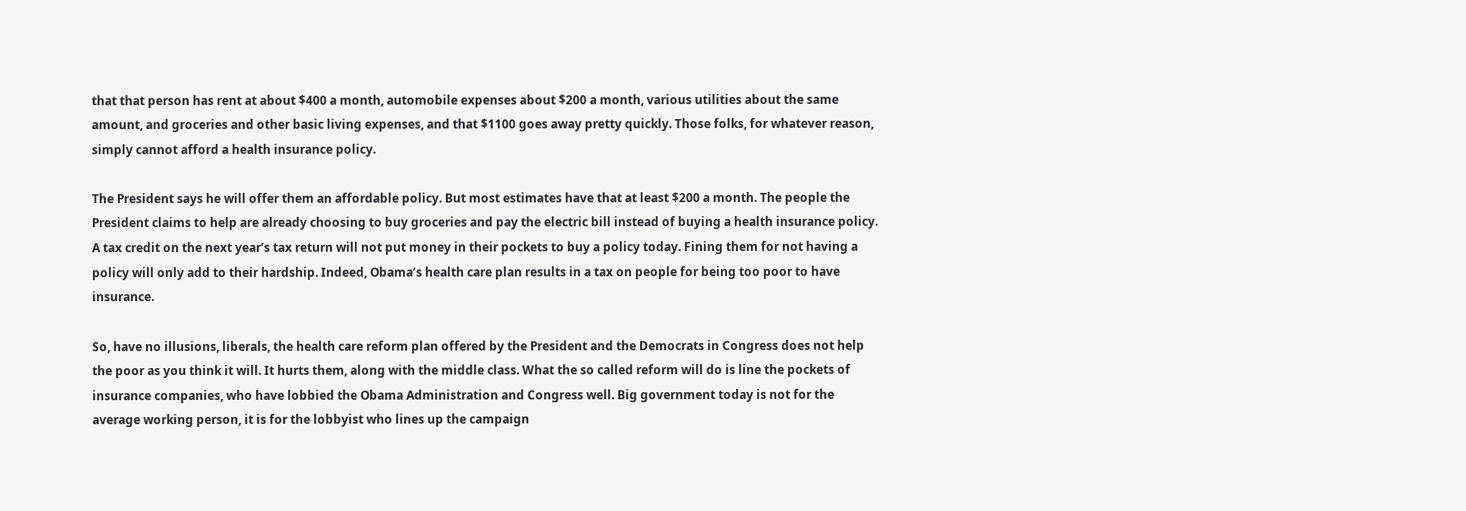that that person has rent at about $400 a month, automobile expenses about $200 a month, various utilities about the same amount, and groceries and other basic living expenses, and that $1100 goes away pretty quickly. Those folks, for whatever reason, simply cannot afford a health insurance policy.

The President says he will offer them an affordable policy. But most estimates have that at least $200 a month. The people the President claims to help are already choosing to buy groceries and pay the electric bill instead of buying a health insurance policy. A tax credit on the next year’s tax return will not put money in their pockets to buy a policy today. Fining them for not having a policy will only add to their hardship. Indeed, Obama’s health care plan results in a tax on people for being too poor to have insurance.

So, have no illusions, liberals, the health care reform plan offered by the President and the Democrats in Congress does not help the poor as you think it will. It hurts them, along with the middle class. What the so called reform will do is line the pockets of insurance companies, who have lobbied the Obama Administration and Congress well. Big government today is not for the average working person, it is for the lobbyist who lines up the campaign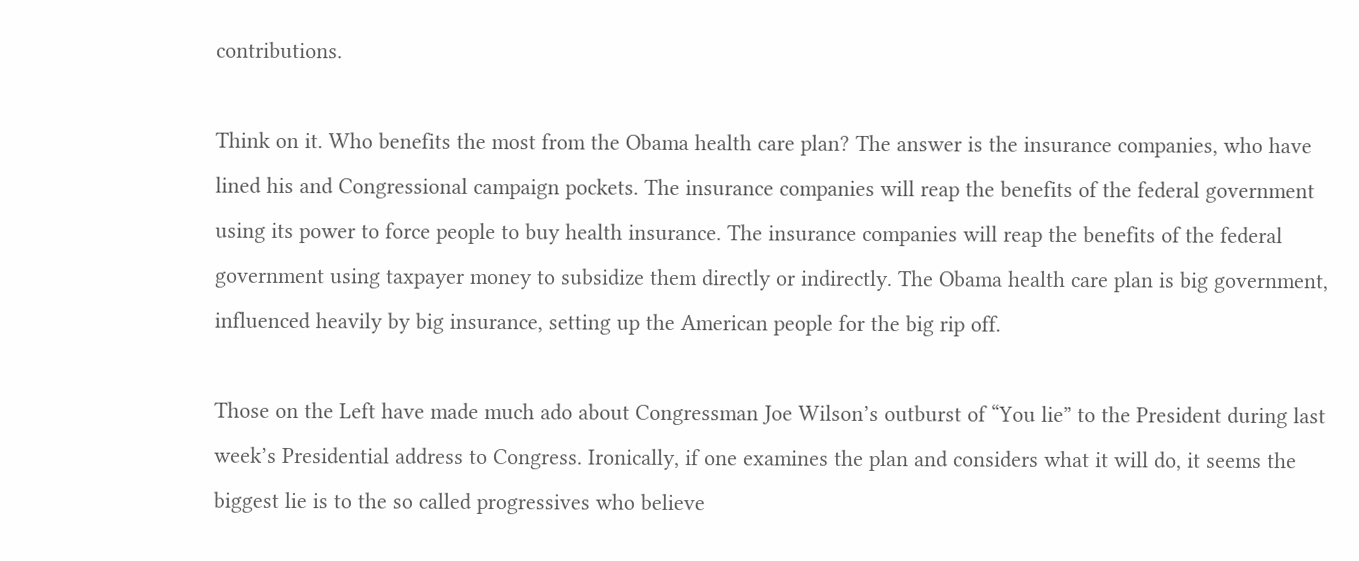contributions.

Think on it. Who benefits the most from the Obama health care plan? The answer is the insurance companies, who have lined his and Congressional campaign pockets. The insurance companies will reap the benefits of the federal government using its power to force people to buy health insurance. The insurance companies will reap the benefits of the federal government using taxpayer money to subsidize them directly or indirectly. The Obama health care plan is big government, influenced heavily by big insurance, setting up the American people for the big rip off.

Those on the Left have made much ado about Congressman Joe Wilson’s outburst of “You lie” to the President during last week’s Presidential address to Congress. Ironically, if one examines the plan and considers what it will do, it seems the biggest lie is to the so called progressives who believe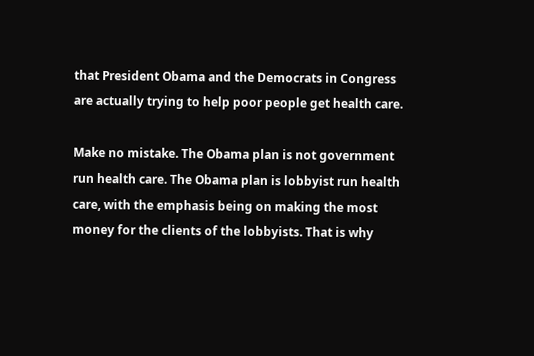that President Obama and the Democrats in Congress are actually trying to help poor people get health care.

Make no mistake. The Obama plan is not government run health care. The Obama plan is lobbyist run health care, with the emphasis being on making the most money for the clients of the lobbyists. That is why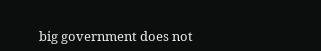big government does not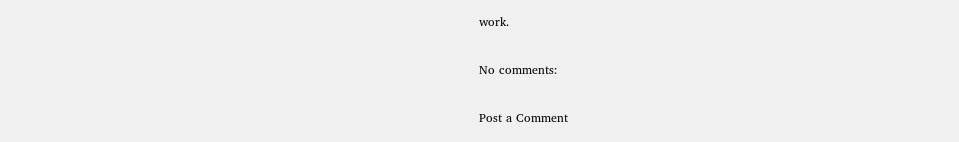work.

No comments:

Post a Comment